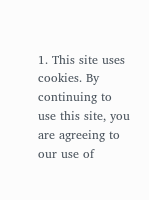1. This site uses cookies. By continuing to use this site, you are agreeing to our use of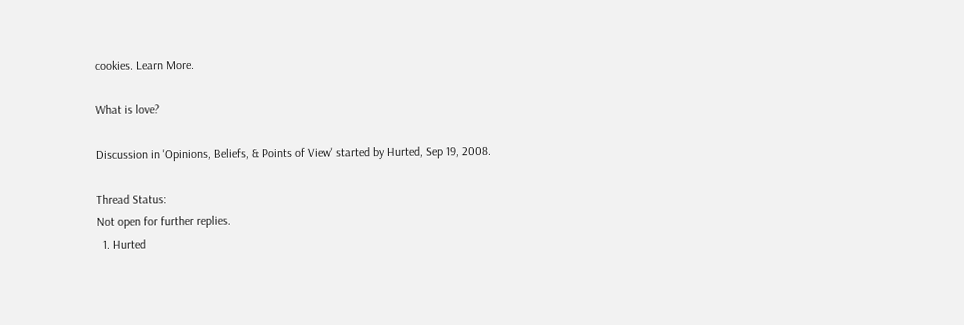cookies. Learn More.

What is love?

Discussion in 'Opinions, Beliefs, & Points of View' started by Hurted, Sep 19, 2008.

Thread Status:
Not open for further replies.
  1. Hurted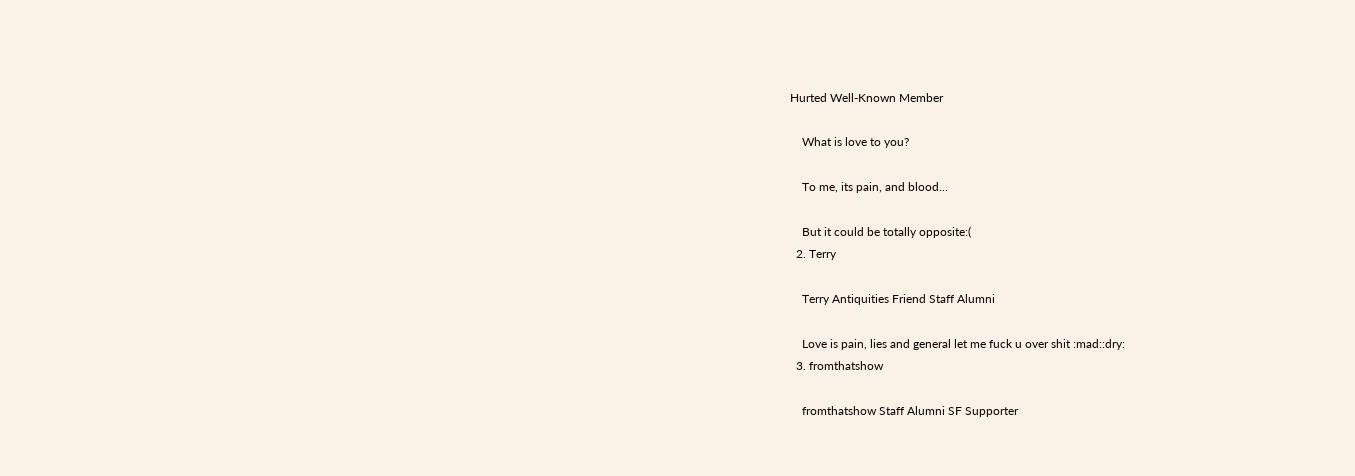Hurted Well-Known Member

    What is love to you?

    To me, its pain, and blood...

    But it could be totally opposite:(
  2. Terry

    Terry Antiquities Friend Staff Alumni

    Love is pain, lies and general let me fuck u over shit :mad::dry:
  3. fromthatshow

    fromthatshow Staff Alumni SF Supporter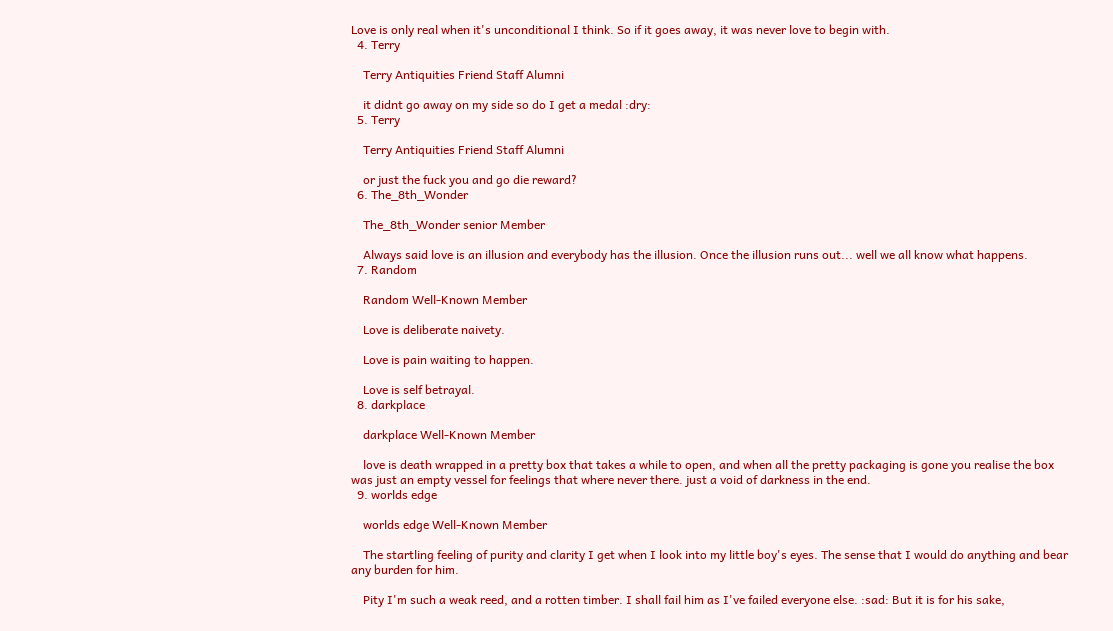Love is only real when it's unconditional I think. So if it goes away, it was never love to begin with.
  4. Terry

    Terry Antiquities Friend Staff Alumni

    it didnt go away on my side so do I get a medal :dry:
  5. Terry

    Terry Antiquities Friend Staff Alumni

    or just the fuck you and go die reward?
  6. The_8th_Wonder

    The_8th_Wonder senior Member

    Always said love is an illusion and everybody has the illusion. Once the illusion runs out... well we all know what happens.
  7. Random

    Random Well-Known Member

    Love is deliberate naivety.

    Love is pain waiting to happen.

    Love is self betrayal.
  8. darkplace

    darkplace Well-Known Member

    love is death wrapped in a pretty box that takes a while to open, and when all the pretty packaging is gone you realise the box was just an empty vessel for feelings that where never there. just a void of darkness in the end.
  9. worlds edge

    worlds edge Well-Known Member

    The startling feeling of purity and clarity I get when I look into my little boy's eyes. The sense that I would do anything and bear any burden for him.

    Pity I'm such a weak reed, and a rotten timber. I shall fail him as I've failed everyone else. :sad: But it is for his sake,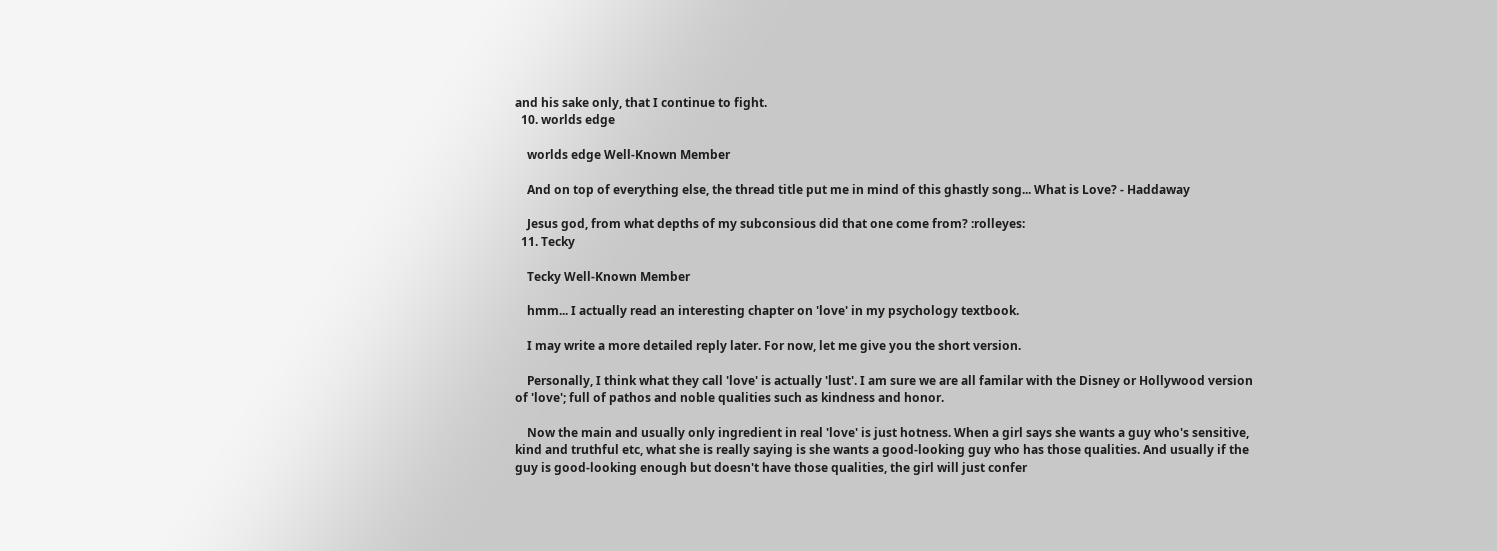and his sake only, that I continue to fight.
  10. worlds edge

    worlds edge Well-Known Member

    And on top of everything else, the thread title put me in mind of this ghastly song... What is Love? - Haddaway

    Jesus god, from what depths of my subconsious did that one come from? :rolleyes:
  11. Tecky

    Tecky Well-Known Member

    hmm... I actually read an interesting chapter on 'love' in my psychology textbook.

    I may write a more detailed reply later. For now, let me give you the short version.

    Personally, I think what they call 'love' is actually 'lust'. I am sure we are all familar with the Disney or Hollywood version of 'love'; full of pathos and noble qualities such as kindness and honor.

    Now the main and usually only ingredient in real 'love' is just hotness. When a girl says she wants a guy who's sensitive, kind and truthful etc, what she is really saying is she wants a good-looking guy who has those qualities. And usually if the guy is good-looking enough but doesn't have those qualities, the girl will just confer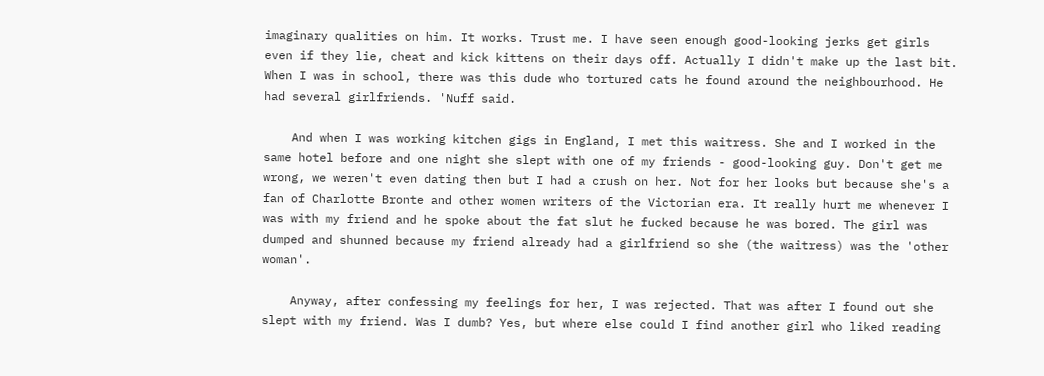imaginary qualities on him. It works. Trust me. I have seen enough good-looking jerks get girls even if they lie, cheat and kick kittens on their days off. Actually I didn't make up the last bit. When I was in school, there was this dude who tortured cats he found around the neighbourhood. He had several girlfriends. 'Nuff said.

    And when I was working kitchen gigs in England, I met this waitress. She and I worked in the same hotel before and one night she slept with one of my friends - good-looking guy. Don't get me wrong, we weren't even dating then but I had a crush on her. Not for her looks but because she's a fan of Charlotte Bronte and other women writers of the Victorian era. It really hurt me whenever I was with my friend and he spoke about the fat slut he fucked because he was bored. The girl was dumped and shunned because my friend already had a girlfriend so she (the waitress) was the 'other woman'.

    Anyway, after confessing my feelings for her, I was rejected. That was after I found out she slept with my friend. Was I dumb? Yes, but where else could I find another girl who liked reading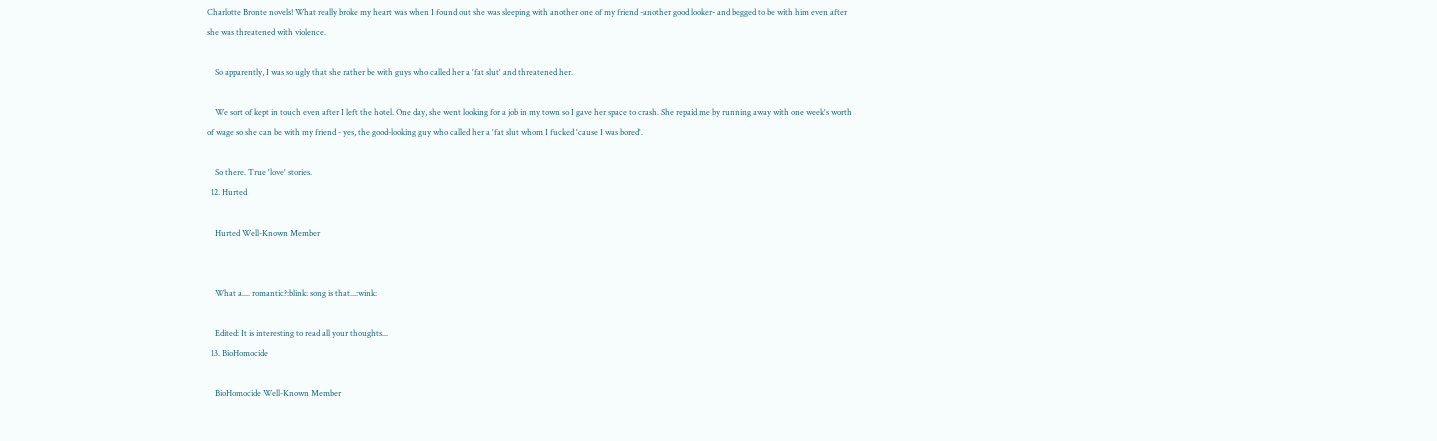Charlotte Bronte novels! What really broke my heart was when I found out she was sleeping with another one of my friend -another good looker- and begged to be with him even after she was threatened with violence.

    So apparently, I was so ugly that she rather be with guys who called her a 'fat slut' and threatened her.

    We sort of kept in touch even after I left the hotel. One day, she went looking for a job in my town so I gave her space to crash. She repaid me by running away with one week's worth of wage so she can be with my friend - yes, the good-looking guy who called her a 'fat slut whom I fucked 'cause I was bored'.

    So there. True 'love' stories.
  12. Hurted

    Hurted Well-Known Member


    What a.... romantic?:blink: song is that...:wink:

    Edited: It is interesting to read all your thoughts...
  13. BioHomocide

    BioHomocide Well-Known Member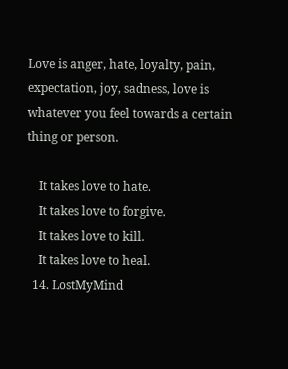Love is anger, hate, loyalty, pain, expectation, joy, sadness, love is whatever you feel towards a certain thing or person.

    It takes love to hate.
    It takes love to forgive.
    It takes love to kill.
    It takes love to heal.
  14. LostMyMind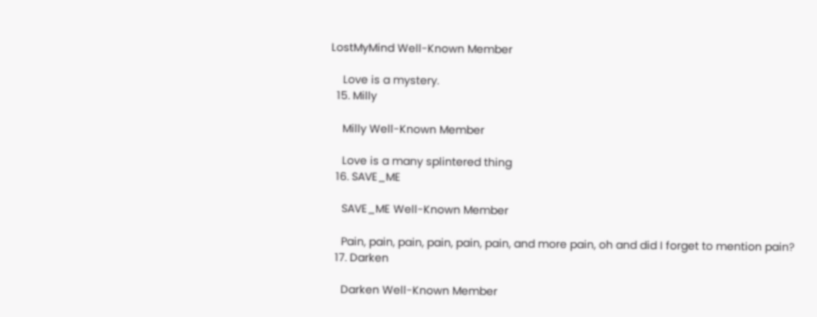LostMyMind Well-Known Member

    Love is a mystery.
  15. Milly

    Milly Well-Known Member

    Love is a many splintered thing
  16. SAVE_ME

    SAVE_ME Well-Known Member

    Pain, pain, pain, pain, pain, pain, and more pain, oh and did I forget to mention pain?
  17. Darken

    Darken Well-Known Member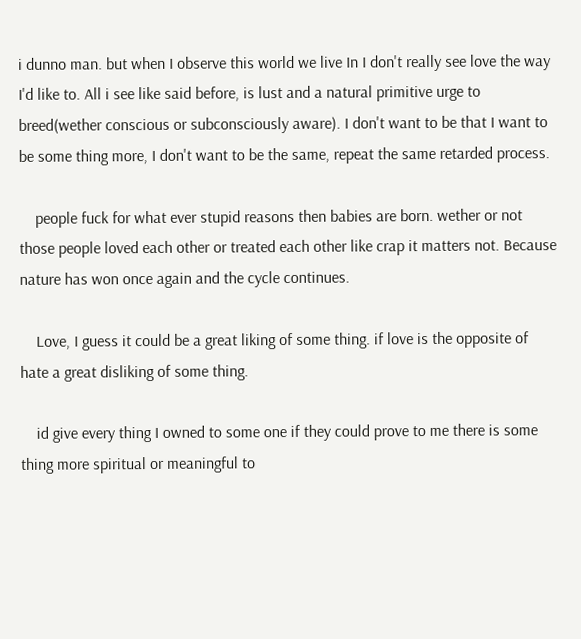i dunno man. but when I observe this world we live In I don't really see love the way I'd like to. All i see like said before, is lust and a natural primitive urge to breed(wether conscious or subconsciously aware). I don't want to be that I want to be some thing more, I don't want to be the same, repeat the same retarded process.

    people fuck for what ever stupid reasons then babies are born. wether or not those people loved each other or treated each other like crap it matters not. Because nature has won once again and the cycle continues.

    Love, I guess it could be a great liking of some thing. if love is the opposite of hate a great disliking of some thing.

    id give every thing I owned to some one if they could prove to me there is some thing more spiritual or meaningful to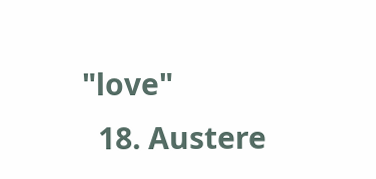"love"
  18. Austere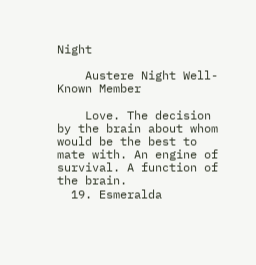Night

    Austere Night Well-Known Member

    Love. The decision by the brain about whom would be the best to mate with. An engine of survival. A function of the brain.
  19. Esmeralda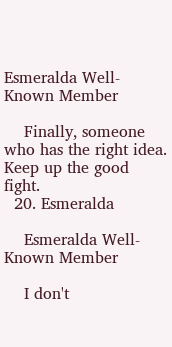Esmeralda Well-Known Member

    Finally, someone who has the right idea. Keep up the good fight.
  20. Esmeralda

    Esmeralda Well-Known Member

    I don't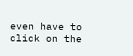even have to click on the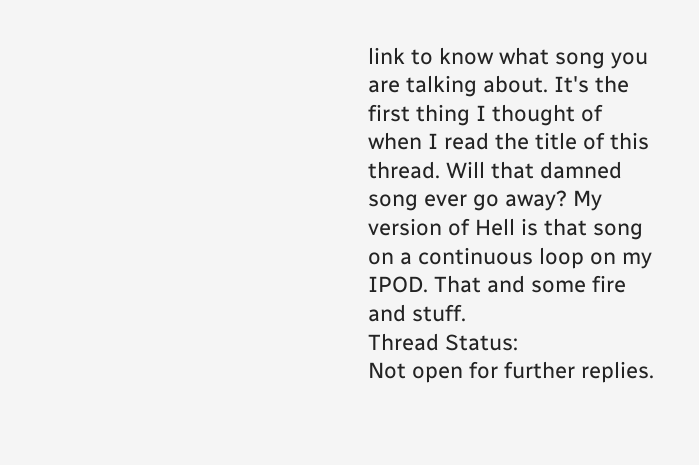link to know what song you are talking about. It's the first thing I thought of when I read the title of this thread. Will that damned song ever go away? My version of Hell is that song on a continuous loop on my IPOD. That and some fire and stuff.
Thread Status:
Not open for further replies.